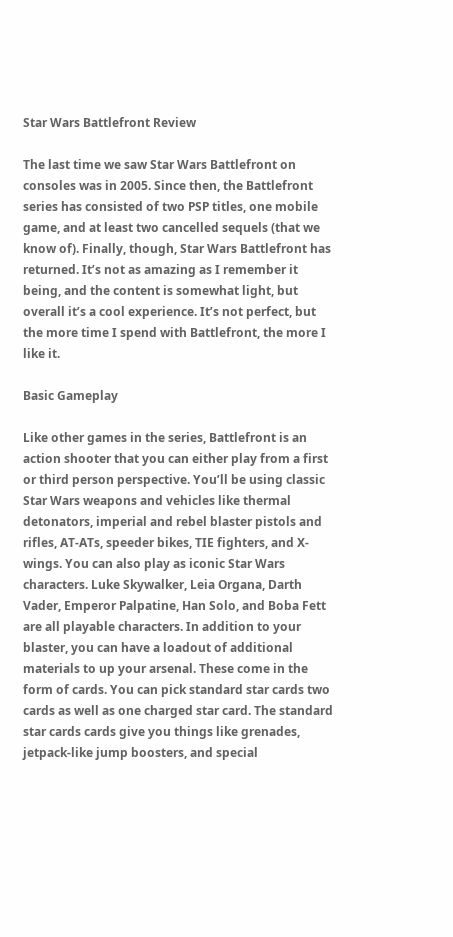Star Wars Battlefront Review

The last time we saw Star Wars Battlefront on consoles was in 2005. Since then, the Battlefront series has consisted of two PSP titles, one mobile game, and at least two cancelled sequels (that we know of). Finally, though, Star Wars Battlefront has returned. It’s not as amazing as I remember it being, and the content is somewhat light, but overall it’s a cool experience. It’s not perfect, but the more time I spend with Battlefront, the more I like it.

Basic Gameplay

Like other games in the series, Battlefront is an action shooter that you can either play from a first or third person perspective. You’ll be using classic Star Wars weapons and vehicles like thermal detonators, imperial and rebel blaster pistols and rifles, AT-ATs, speeder bikes, TIE fighters, and X-wings. You can also play as iconic Star Wars characters. Luke Skywalker, Leia Organa, Darth Vader, Emperor Palpatine, Han Solo, and Boba Fett are all playable characters. In addition to your blaster, you can have a loadout of additional materials to up your arsenal. These come in the form of cards. You can pick standard star cards two cards as well as one charged star card. The standard star cards cards give you things like grenades, jetpack-like jump boosters, and special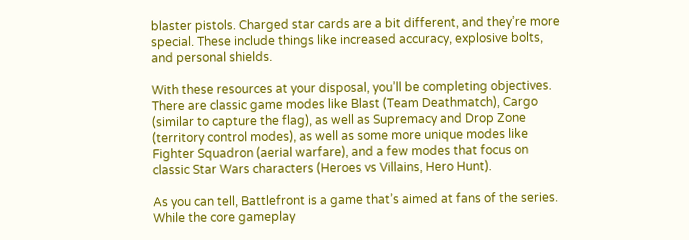blaster pistols. Charged star cards are a bit different, and they’re more special. These include things like increased accuracy, explosive bolts, and personal shields.

With these resources at your disposal, you’ll be completing objectives. There are classic game modes like Blast (Team Deathmatch), Cargo (similar to capture the flag), as well as Supremacy and Drop Zone (territory control modes), as well as some more unique modes like Fighter Squadron (aerial warfare), and a few modes that focus on classic Star Wars characters (Heroes vs Villains, Hero Hunt).

As you can tell, Battlefront is a game that’s aimed at fans of the series. While the core gameplay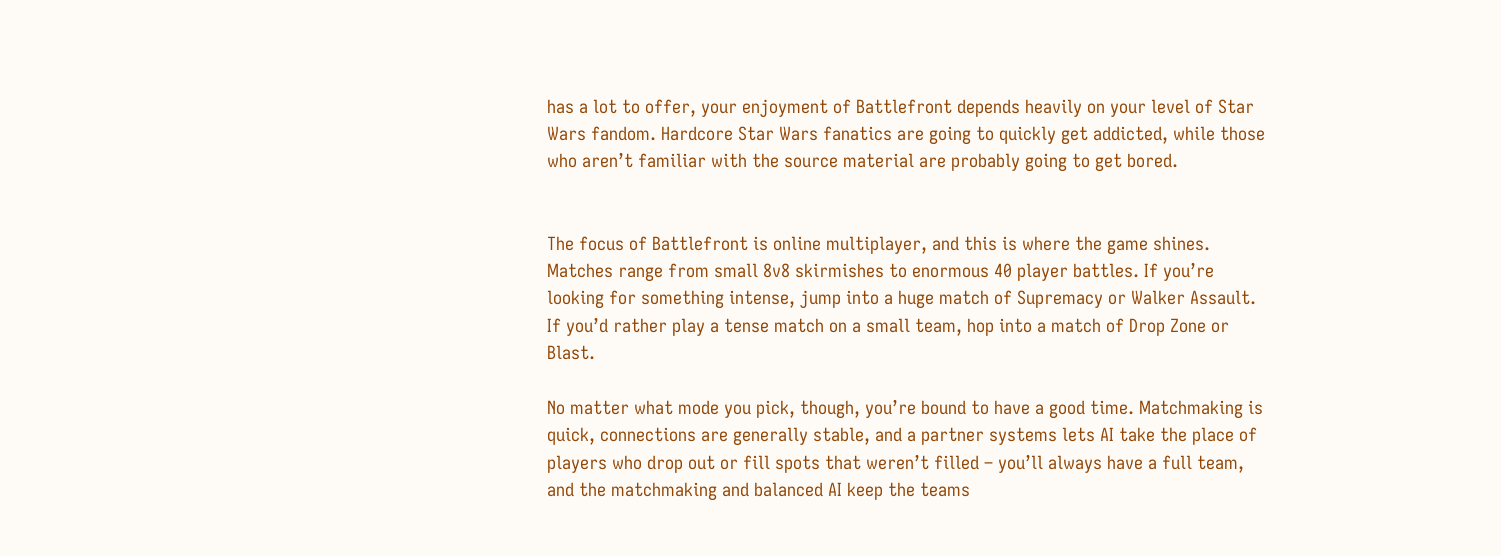has a lot to offer, your enjoyment of Battlefront depends heavily on your level of Star Wars fandom. Hardcore Star Wars fanatics are going to quickly get addicted, while those who aren’t familiar with the source material are probably going to get bored.


The focus of Battlefront is online multiplayer, and this is where the game shines. Matches range from small 8v8 skirmishes to enormous 40 player battles. If you’re looking for something intense, jump into a huge match of Supremacy or Walker Assault. If you’d rather play a tense match on a small team, hop into a match of Drop Zone or Blast.

No matter what mode you pick, though, you’re bound to have a good time. Matchmaking is quick, connections are generally stable, and a partner systems lets AI take the place of players who drop out or fill spots that weren’t filled – you’ll always have a full team, and the matchmaking and balanced AI keep the teams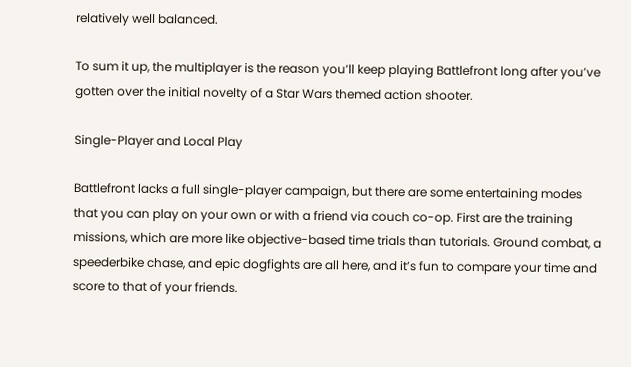relatively well balanced.

To sum it up, the multiplayer is the reason you’ll keep playing Battlefront long after you’ve gotten over the initial novelty of a Star Wars themed action shooter.

Single-Player and Local Play

Battlefront lacks a full single-player campaign, but there are some entertaining modes that you can play on your own or with a friend via couch co-op. First are the training missions, which are more like objective-based time trials than tutorials. Ground combat, a speederbike chase, and epic dogfights are all here, and it’s fun to compare your time and score to that of your friends.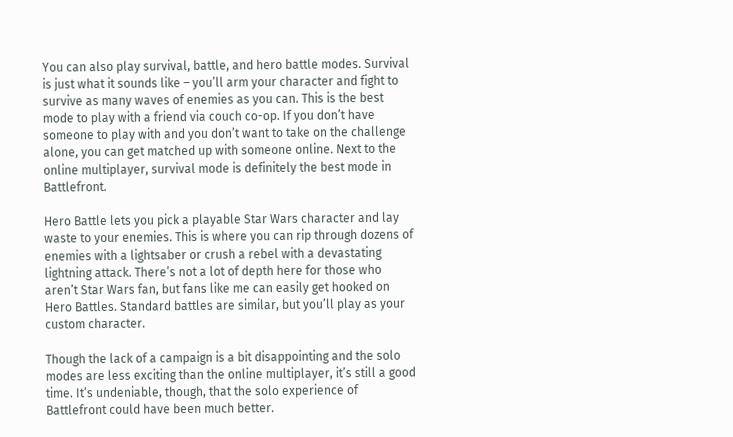You can also play survival, battle, and hero battle modes. Survival is just what it sounds like – you’ll arm your character and fight to survive as many waves of enemies as you can. This is the best mode to play with a friend via couch co-op. If you don’t have someone to play with and you don’t want to take on the challenge alone, you can get matched up with someone online. Next to the online multiplayer, survival mode is definitely the best mode in Battlefront.

Hero Battle lets you pick a playable Star Wars character and lay waste to your enemies. This is where you can rip through dozens of enemies with a lightsaber or crush a rebel with a devastating lightning attack. There’s not a lot of depth here for those who aren’t Star Wars fan, but fans like me can easily get hooked on Hero Battles. Standard battles are similar, but you’ll play as your custom character.

Though the lack of a campaign is a bit disappointing and the solo modes are less exciting than the online multiplayer, it’s still a good time. It’s undeniable, though, that the solo experience of Battlefront could have been much better.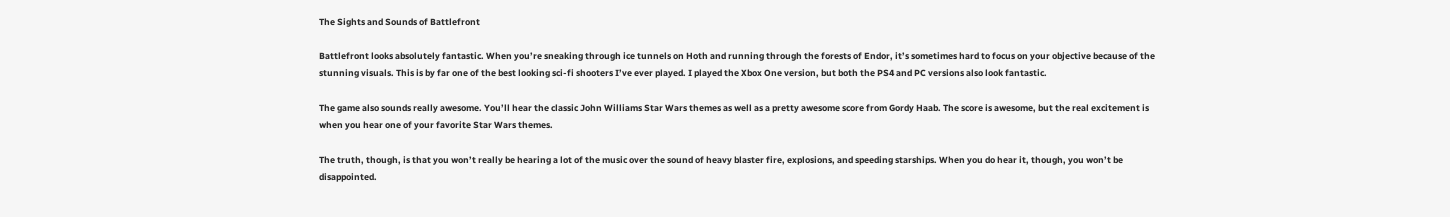The Sights and Sounds of Battlefront

Battlefront looks absolutely fantastic. When you’re sneaking through ice tunnels on Hoth and running through the forests of Endor, it’s sometimes hard to focus on your objective because of the stunning visuals. This is by far one of the best looking sci-fi shooters I’ve ever played. I played the Xbox One version, but both the PS4 and PC versions also look fantastic.

The game also sounds really awesome. You’ll hear the classic John Williams Star Wars themes as well as a pretty awesome score from Gordy Haab. The score is awesome, but the real excitement is when you hear one of your favorite Star Wars themes.

The truth, though, is that you won’t really be hearing a lot of the music over the sound of heavy blaster fire, explosions, and speeding starships. When you do hear it, though, you won’t be disappointed.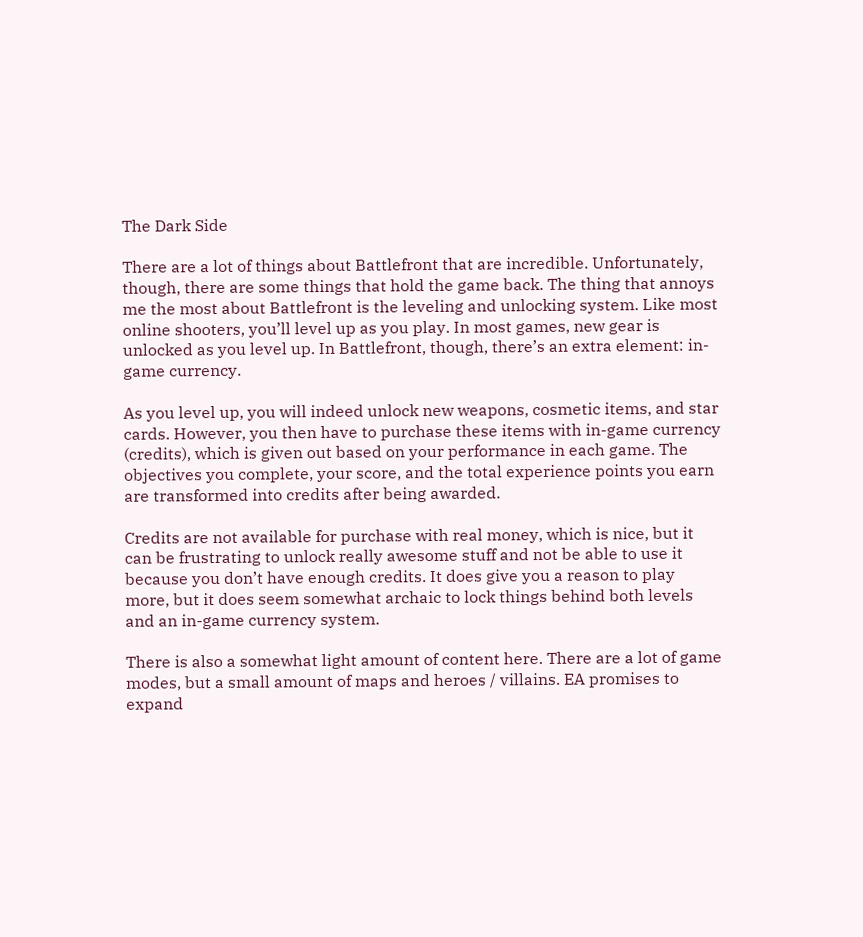The Dark Side

There are a lot of things about Battlefront that are incredible. Unfortunately, though, there are some things that hold the game back. The thing that annoys me the most about Battlefront is the leveling and unlocking system. Like most online shooters, you’ll level up as you play. In most games, new gear is unlocked as you level up. In Battlefront, though, there’s an extra element: in-game currency.

As you level up, you will indeed unlock new weapons, cosmetic items, and star cards. However, you then have to purchase these items with in-game currency (credits), which is given out based on your performance in each game. The objectives you complete, your score, and the total experience points you earn are transformed into credits after being awarded.

Credits are not available for purchase with real money, which is nice, but it can be frustrating to unlock really awesome stuff and not be able to use it because you don’t have enough credits. It does give you a reason to play more, but it does seem somewhat archaic to lock things behind both levels and an in-game currency system.

There is also a somewhat light amount of content here. There are a lot of game modes, but a small amount of maps and heroes / villains. EA promises to expand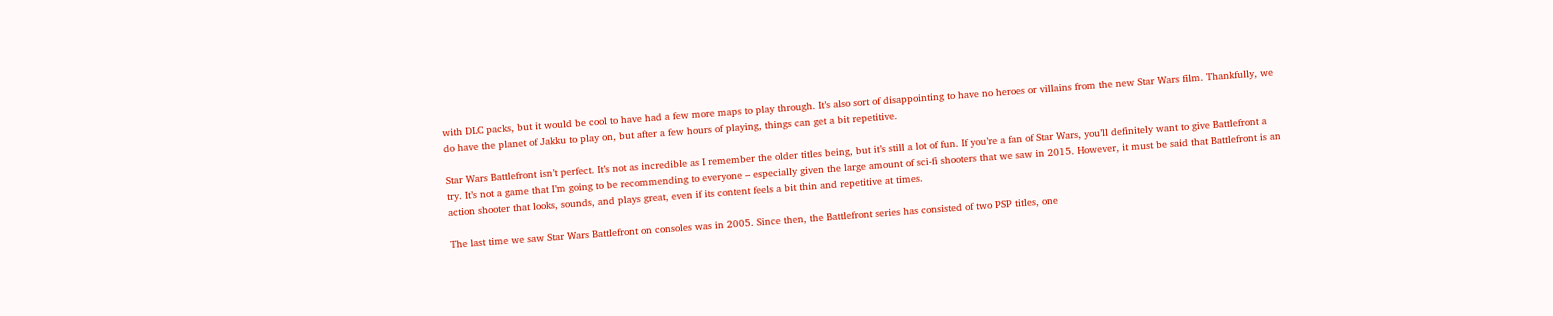with DLC packs, but it would be cool to have had a few more maps to play through. It’s also sort of disappointing to have no heroes or villains from the new Star Wars film. Thankfully, we do have the planet of Jakku to play on, but after a few hours of playing, things can get a bit repetitive.

Star Wars Battlefront isn’t perfect. It’s not as incredible as I remember the older titles being, but it’s still a lot of fun. If you’re a fan of Star Wars, you’ll definitely want to give Battlefront a try. It’s not a game that I’m going to be recommending to everyone – especially given the large amount of sci-fi shooters that we saw in 2015. However, it must be said that Battlefront is an action shooter that looks, sounds, and plays great, even if its content feels a bit thin and repetitive at times.

The last time we saw Star Wars Battlefront on consoles was in 2005. Since then, the Battlefront series has consisted of two PSP titles, one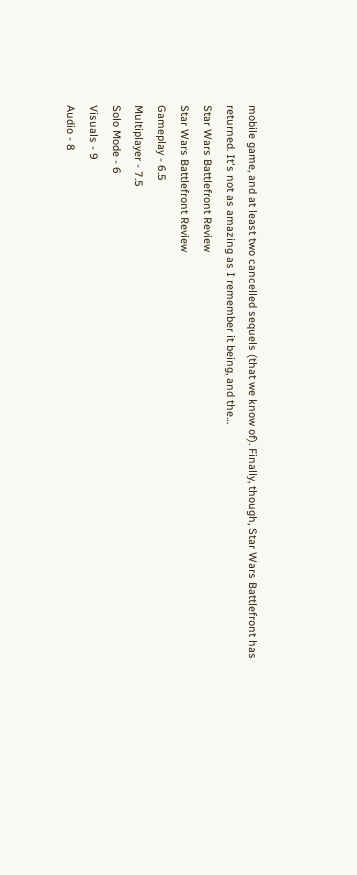mobile game, and at least two cancelled sequels (that we know of). Finally, though, Star Wars Battlefront has returned. It's not as amazing as I remember it being, and the…
Star Wars Battlefront Review
Star Wars Battlefront Review
Gameplay - 6.5
Multiplayer - 7.5
Solo Mode - 6
Visuals - 9
Audio - 8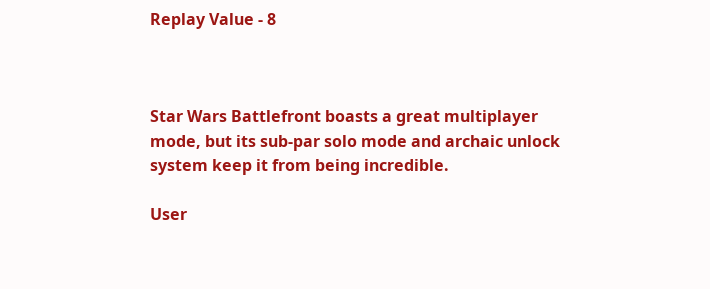Replay Value - 8



Star Wars Battlefront boasts a great multiplayer mode, but its sub-par solo mode and archaic unlock system keep it from being incredible.

User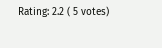Rating: 2.2 ( 5 votes)